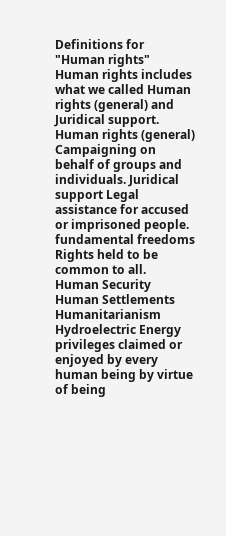Definitions for "Human rights"
Human rights includes what we called Human rights (general) and Juridical support. Human rights (general) Campaigning on behalf of groups and individuals. Juridical support Legal assistance for accused or imprisoned people.
fundamental freedoms
Rights held to be common to all.
Human Security Human Settlements Humanitarianism Hydroelectric Energy
privileges claimed or enjoyed by every human being by virtue of being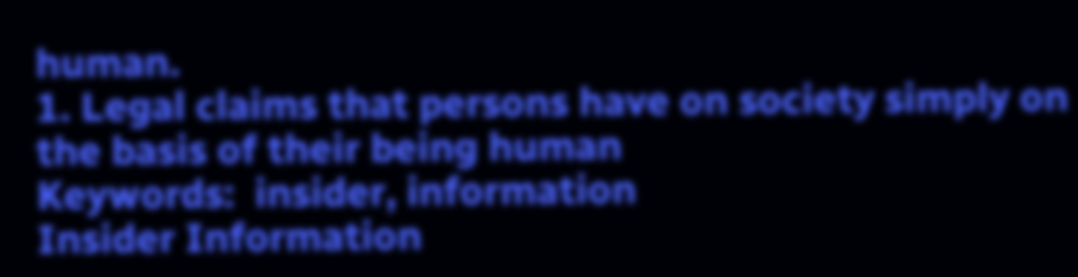human.
1. Legal claims that persons have on society simply on the basis of their being human
Keywords:  insider, information
Insider Information